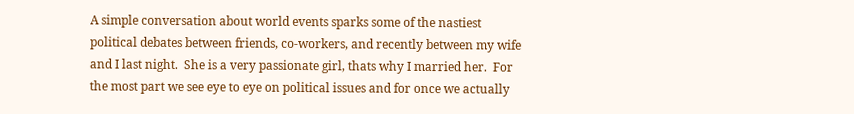A simple conversation about world events sparks some of the nastiest political debates between friends, co-workers, and recently between my wife and I last night.  She is a very passionate girl, thats why I married her.  For the most part we see eye to eye on political issues and for once we actually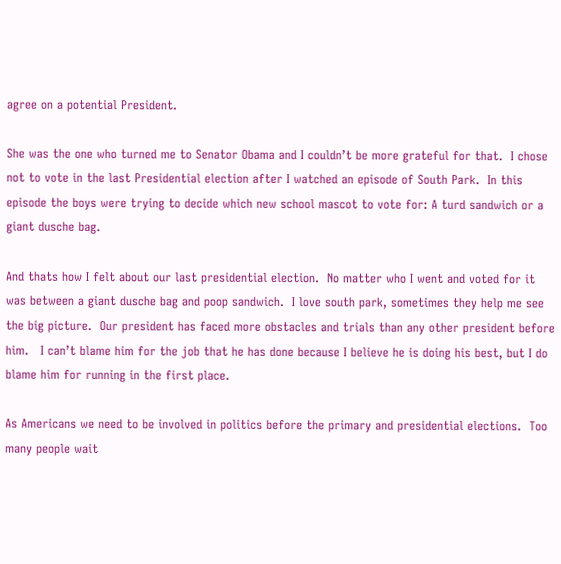agree on a potential President.

She was the one who turned me to Senator Obama and I couldn’t be more grateful for that.  I chose not to vote in the last Presidential election after I watched an episode of South Park.  In this episode the boys were trying to decide which new school mascot to vote for: A turd sandwich or a giant dusche bag.

And thats how I felt about our last presidential election.  No matter who I went and voted for it was between a giant dusche bag and poop sandwich.  I love south park, sometimes they help me see the big picture.  Our president has faced more obstacles and trials than any other president before him.   I can’t blame him for the job that he has done because I believe he is doing his best, but I do blame him for running in the first place.

As Americans we need to be involved in politics before the primary and presidential elections.  Too many people wait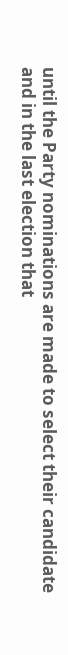until the Party nominations are made to select their candidate and in the last election that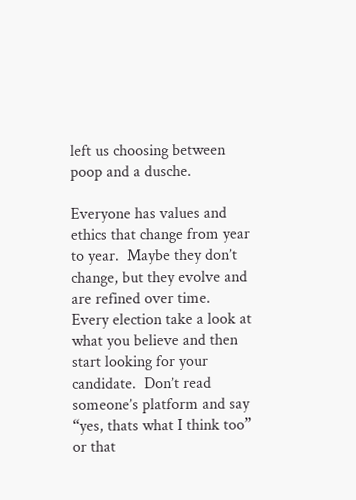left us choosing between poop and a dusche.

Everyone has values and ethics that change from year to year.  Maybe they don’t change, but they evolve and are refined over time.  Every election take a look at what you believe and then start looking for your candidate.  Don’t read someone’s platform and say “yes, thats what I think too” or that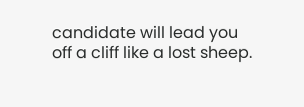candidate will lead you off a cliff like a lost sheep.